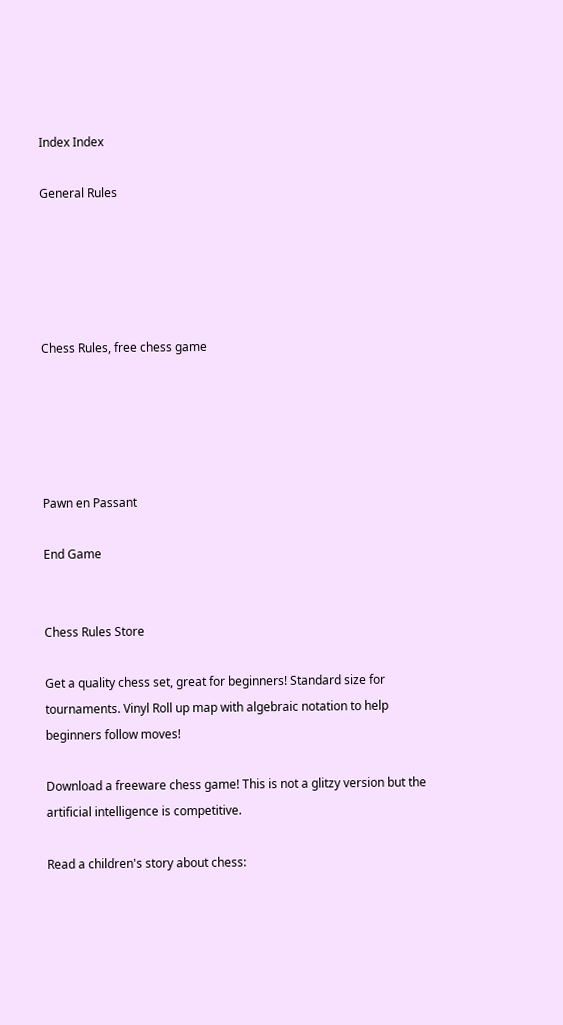Index Index

General Rules





Chess Rules, free chess game





Pawn en Passant

End Game


Chess Rules Store

Get a quality chess set, great for beginners! Standard size for tournaments. Vinyl Roll up map with algebraic notation to help beginners follow moves!

Download a freeware chess game! This is not a glitzy version but the artificial intelligence is competitive.

Read a children's story about chess: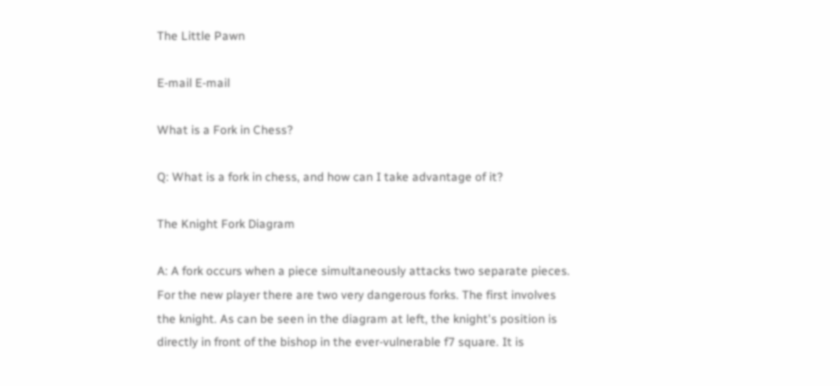The Little Pawn

E-mail E-mail

What is a Fork in Chess?

Q: What is a fork in chess, and how can I take advantage of it?

The Knight Fork Diagram

A: A fork occurs when a piece simultaneously attacks two separate pieces. For the new player there are two very dangerous forks. The first involves the knight. As can be seen in the diagram at left, the knight's position is directly in front of the bishop in the ever-vulnerable f7 square. It is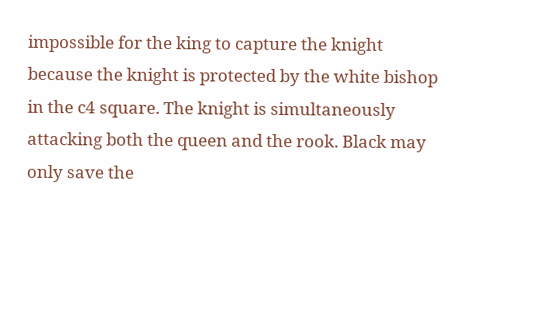impossible for the king to capture the knight because the knight is protected by the white bishop in the c4 square. The knight is simultaneously attacking both the queen and the rook. Black may only save the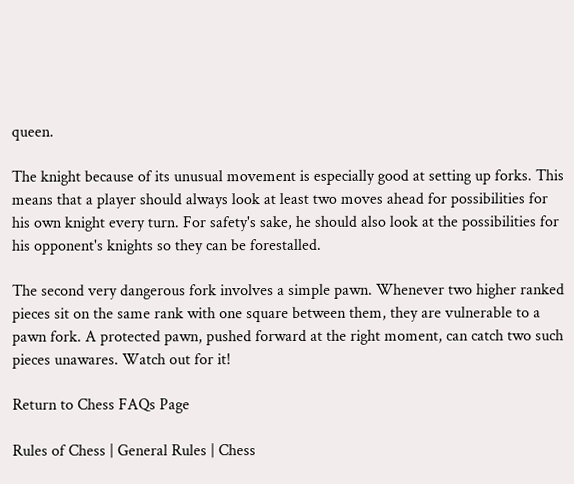queen.

The knight because of its unusual movement is especially good at setting up forks. This means that a player should always look at least two moves ahead for possibilities for his own knight every turn. For safety's sake, he should also look at the possibilities for his opponent's knights so they can be forestalled.

The second very dangerous fork involves a simple pawn. Whenever two higher ranked pieces sit on the same rank with one square between them, they are vulnerable to a pawn fork. A protected pawn, pushed forward at the right moment, can catch two such pieces unawares. Watch out for it!

Return to Chess FAQs Page

Rules of Chess | General Rules | Chess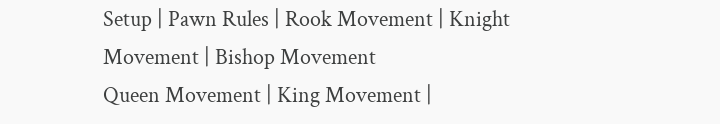Setup | Pawn Rules | Rook Movement | Knight Movement | Bishop Movement
Queen Movement | King Movement |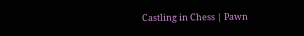Castling in Chess | Pawn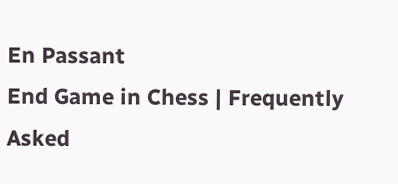En Passant
End Game in Chess | Frequently Asked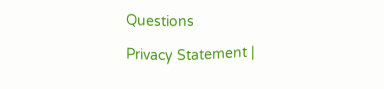Questions

Privacy Statement |